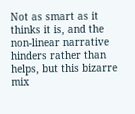Not as smart as it thinks it is, and the non-linear narrative hinders rather than helps, but this bizarre mix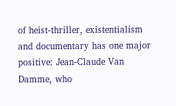of heist-thriller, existentialism and documentary has one major positive: Jean-Claude Van Damme, who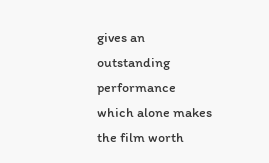gives an outstanding performance which alone makes the film worth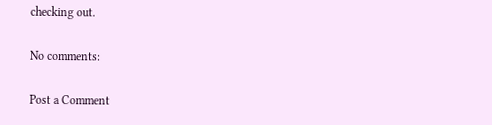checking out.

No comments:

Post a Comment